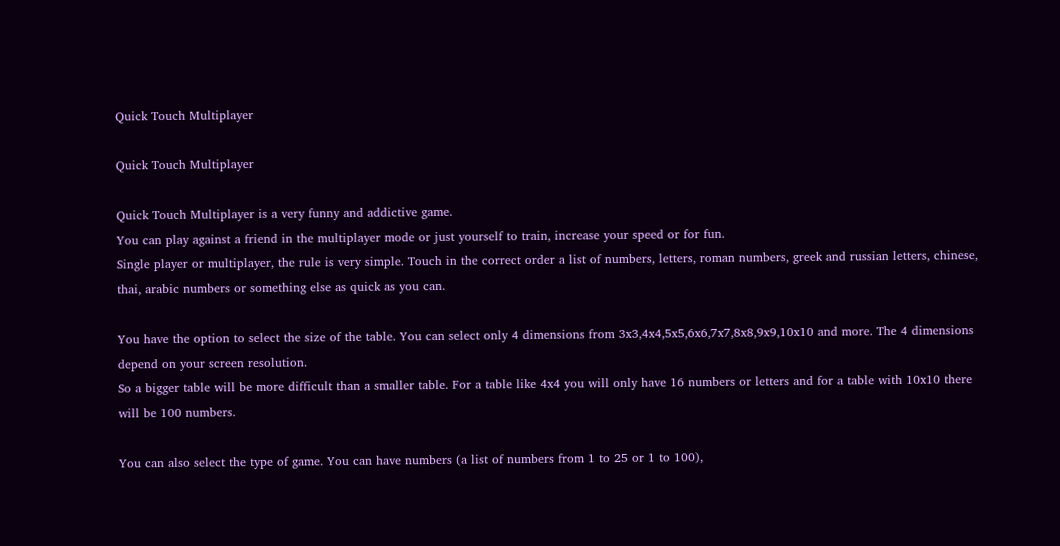Quick Touch Multiplayer

Quick Touch Multiplayer

Quick Touch Multiplayer is a very funny and addictive game.
You can play against a friend in the multiplayer mode or just yourself to train, increase your speed or for fun.
Single player or multiplayer, the rule is very simple. Touch in the correct order a list of numbers, letters, roman numbers, greek and russian letters, chinese, thai, arabic numbers or something else as quick as you can.

You have the option to select the size of the table. You can select only 4 dimensions from 3x3,4x4,5x5,6x6,7x7,8x8,9x9,10x10 and more. The 4 dimensions depend on your screen resolution.
So a bigger table will be more difficult than a smaller table. For a table like 4x4 you will only have 16 numbers or letters and for a table with 10x10 there will be 100 numbers.

You can also select the type of game. You can have numbers (a list of numbers from 1 to 25 or 1 to 100),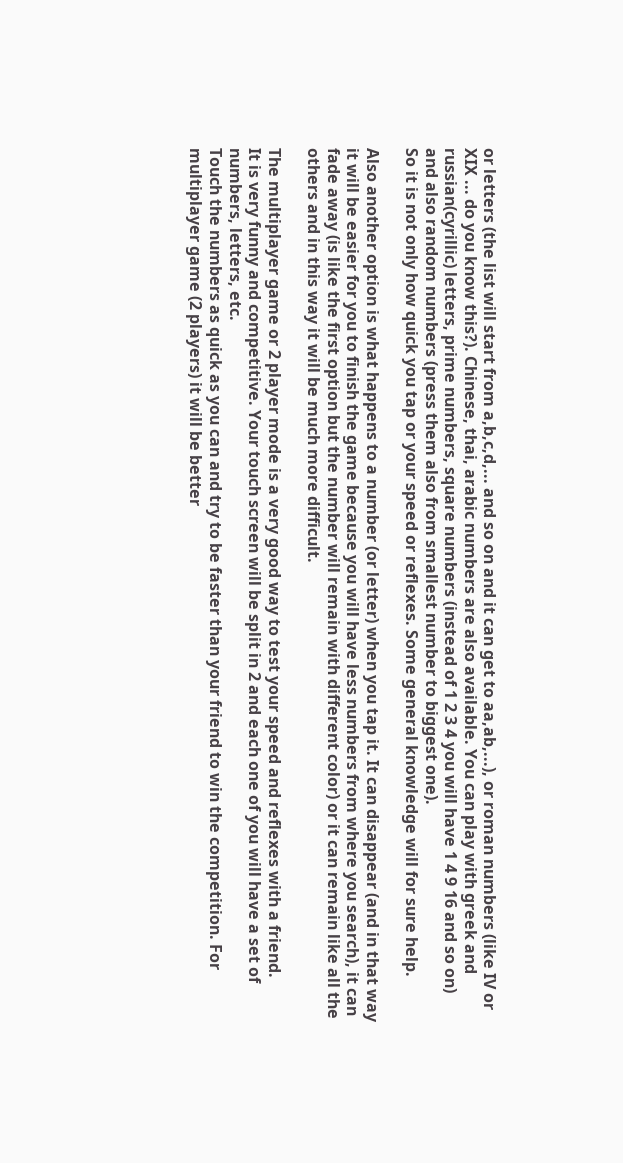or letters (the list will start from a,b,c,d,... and so on and it can get to aa,ab,...), or roman numbers (like IV or XIX ... do you know this?). Chinese, thai, arabic numbers are also available. You can play with greek and russian(cyrillic) letters, prime numbers, square numbers (instead of 1 2 3 4 you will have 1 4 9 16 and so on) and also random numbers (press them also from smallest number to biggest one).
So it is not only how quick you tap or your speed or reflexes. Some general knowledge will for sure help.

Also another option is what happens to a number (or letter) when you tap it. It can disappear (and in that way it will be easier for you to finish the game because you will have less numbers from where you search), it can fade away (is like the first option but the number will remain with different color) or it can remain like all the others and in this way it will be much more difficult.

The multiplayer game or 2 player mode is a very good way to test your speed and reflexes with a friend.
It is very funny and competitive. Your touch screen will be split in 2 and each one of you will have a set of numbers, letters, etc.
Touch the numbers as quick as you can and try to be faster than your friend to win the competition. For multiplayer game (2 players) it will be better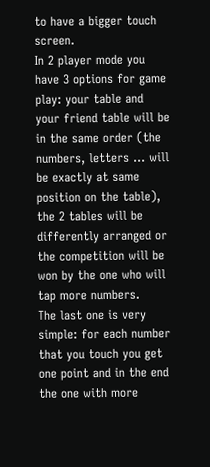to have a bigger touch screen.
In 2 player mode you have 3 options for game play: your table and your friend table will be in the same order (the numbers, letters ... will be exactly at same position on the table), the 2 tables will be differently arranged or the competition will be won by the one who will tap more numbers.
The last one is very simple: for each number that you touch you get one point and in the end the one with more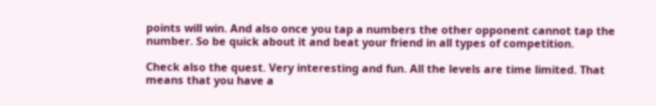points will win. And also once you tap a numbers the other opponent cannot tap the number. So be quick about it and beat your friend in all types of competition.

Check also the quest. Very interesting and fun. All the levels are time limited. That means that you have a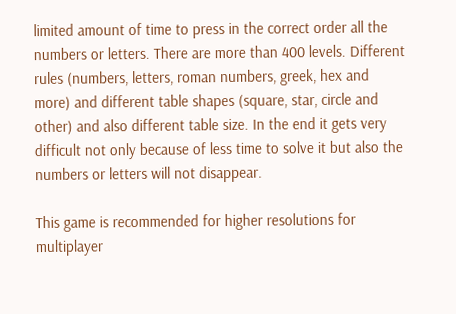limited amount of time to press in the correct order all the numbers or letters. There are more than 400 levels. Different rules (numbers, letters, roman numbers, greek, hex and more) and different table shapes (square, star, circle and other) and also different table size. In the end it gets very difficult not only because of less time to solve it but also the numbers or letters will not disappear.

This game is recommended for higher resolutions for multiplayer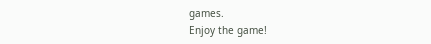games.
Enjoy the game!